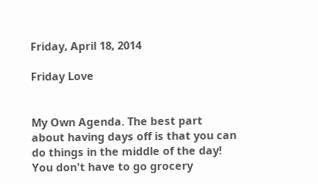Friday, April 18, 2014

Friday Love


My Own Agenda. The best part about having days off is that you can do things in the middle of the day! You don't have to go grocery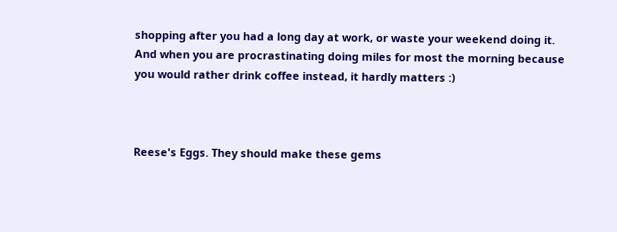shopping after you had a long day at work, or waste your weekend doing it. And when you are procrastinating doing miles for most the morning because you would rather drink coffee instead, it hardly matters :)



Reese's Eggs. They should make these gems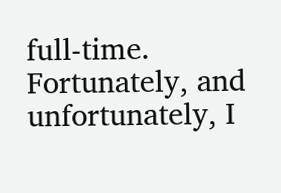full-time. Fortunately, and unfortunately, I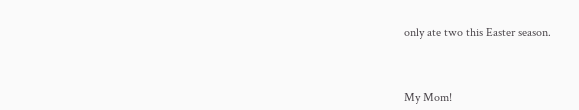only ate two this Easter season.



My Mom!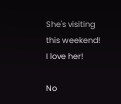She's visiting this weekend! I love her!

No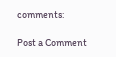comments:

Post a Comment